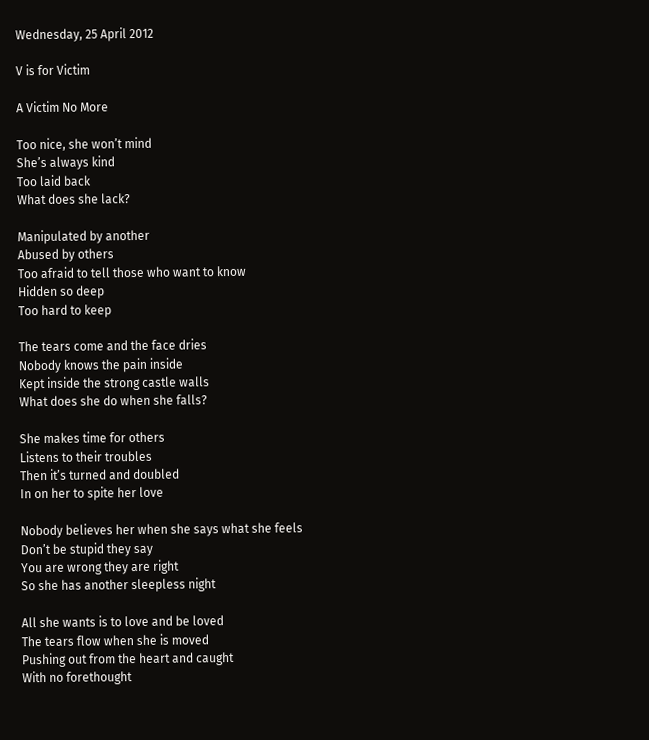Wednesday, 25 April 2012

V is for Victim

A Victim No More

Too nice, she won’t mind
She’s always kind
Too laid back
What does she lack?

Manipulated by another
Abused by others
Too afraid to tell those who want to know
Hidden so deep
Too hard to keep

The tears come and the face dries
Nobody knows the pain inside
Kept inside the strong castle walls
What does she do when she falls?

She makes time for others
Listens to their troubles
Then it’s turned and doubled
In on her to spite her love

Nobody believes her when she says what she feels
Don’t be stupid they say
You are wrong they are right
So she has another sleepless night

All she wants is to love and be loved
The tears flow when she is moved
Pushing out from the heart and caught
With no forethought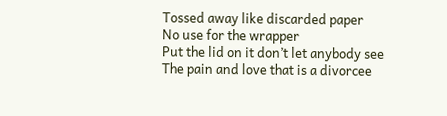Tossed away like discarded paper
No use for the wrapper
Put the lid on it don’t let anybody see
The pain and love that is a divorcee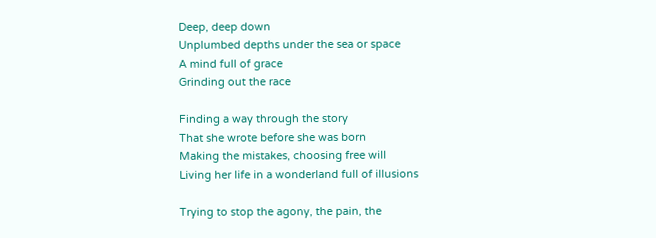Deep, deep down
Unplumbed depths under the sea or space
A mind full of grace
Grinding out the race

Finding a way through the story
That she wrote before she was born
Making the mistakes, choosing free will
Living her life in a wonderland full of illusions

Trying to stop the agony, the pain, the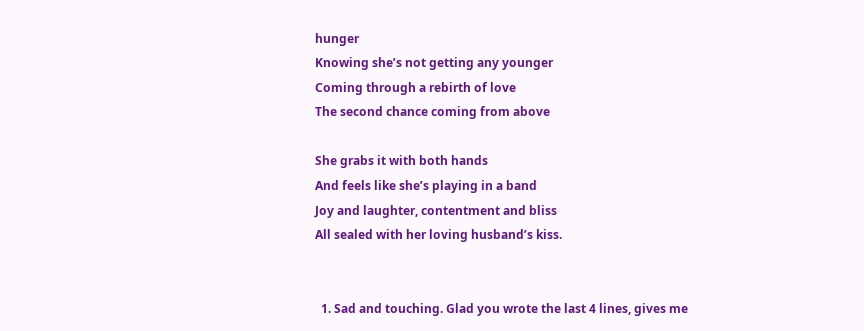hunger
Knowing she’s not getting any younger
Coming through a rebirth of love
The second chance coming from above

She grabs it with both hands
And feels like she’s playing in a band
Joy and laughter, contentment and bliss
All sealed with her loving husband’s kiss.


  1. Sad and touching. Glad you wrote the last 4 lines, gives me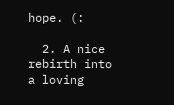hope. (:

  2. A nice rebirth into a loving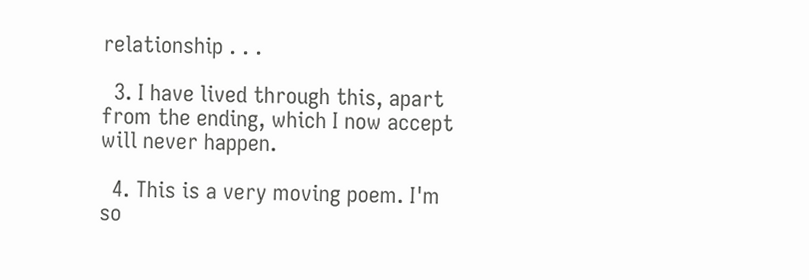relationship . . .

  3. I have lived through this, apart from the ending, which I now accept will never happen.

  4. This is a very moving poem. I'm so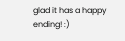glad it has a happy ending! :)